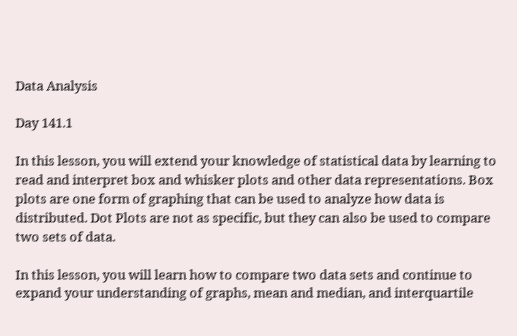Data Analysis

Day 141.1

In this lesson, you will extend your knowledge of statistical data by learning to read and interpret box and whisker plots and other data representations. Box plots are one form of graphing that can be used to analyze how data is distributed. Dot Plots are not as specific, but they can also be used to compare two sets of data.

In this lesson, you will learn how to compare two data sets and continue to expand your understanding of graphs, mean and median, and interquartile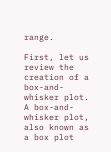range.

First, let us review the creation of a box-and-whisker plot. A box-and-whisker plot, also known as a box plot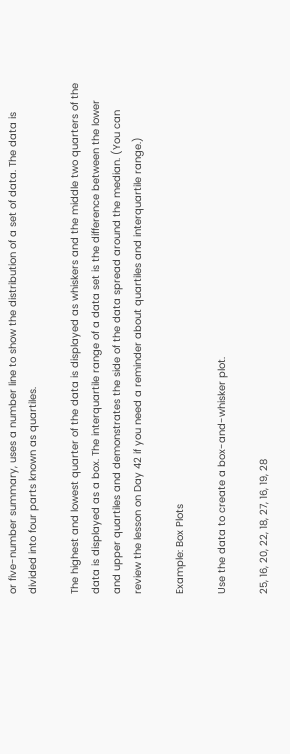or five-number summary, uses a number line to show the distribution of a set of data. The data is divided into four parts known as quartiles.

The highest and lowest quarter of the data is displayed as whiskers and the middle two quarters of the data is displayed as a box. The interquartile range of a data set is the difference between the lower and upper quartiles and demonstrates the side of the data spread around the median. (You can review the lesson on Day 42 if you need a reminder about quartiles and interquartile range.)

Example: Box Plots

Use the data to create a box-and-whisker plot.

25, 16, 20, 22, 18, 27, 16, 19, 28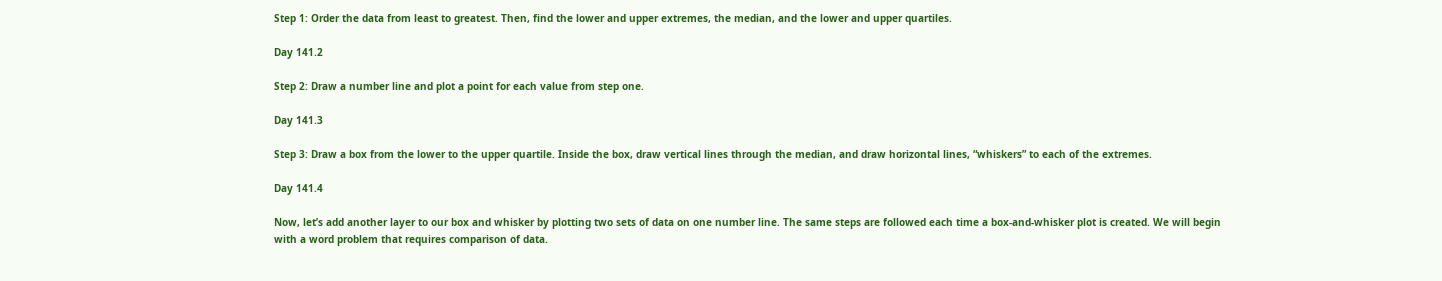Step 1: Order the data from least to greatest. Then, find the lower and upper extremes, the median, and the lower and upper quartiles.

Day 141.2

Step 2: Draw a number line and plot a point for each value from step one.

Day 141.3

Step 3: Draw a box from the lower to the upper quartile. Inside the box, draw vertical lines through the median, and draw horizontal lines, “whiskers” to each of the extremes.

Day 141.4

Now, let’s add another layer to our box and whisker by plotting two sets of data on one number line. The same steps are followed each time a box-and-whisker plot is created. We will begin with a word problem that requires comparison of data.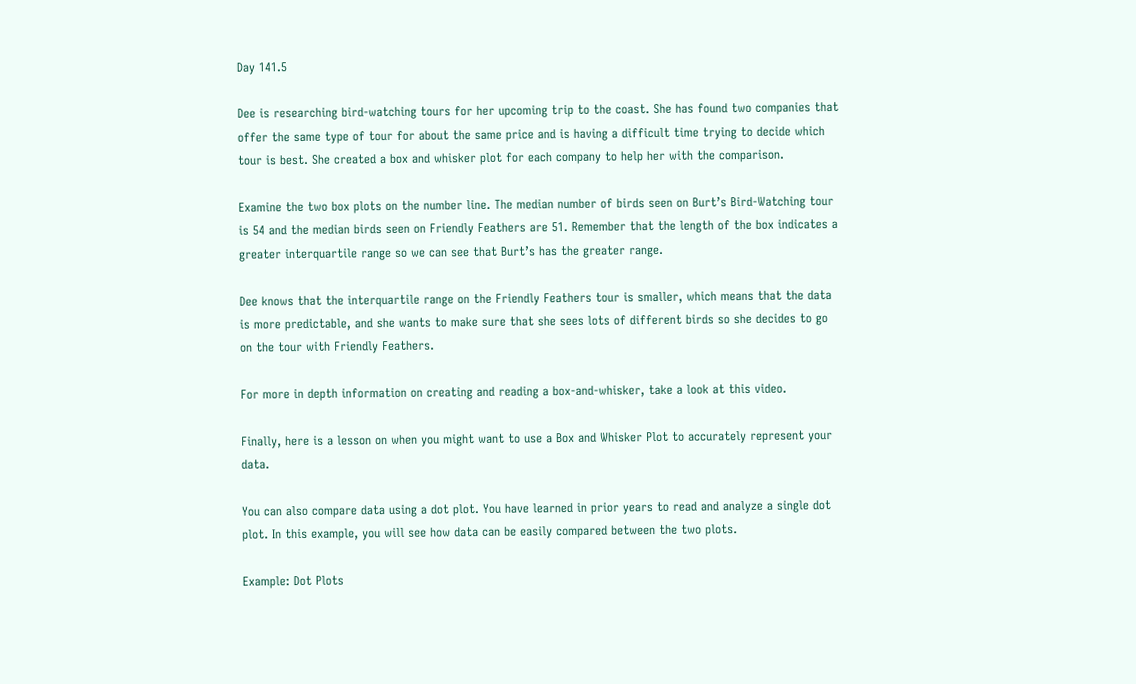Day 141.5

Dee is researching bird-watching tours for her upcoming trip to the coast. She has found two companies that offer the same type of tour for about the same price and is having a difficult time trying to decide which tour is best. She created a box and whisker plot for each company to help her with the comparison.

Examine the two box plots on the number line. The median number of birds seen on Burt’s Bird-Watching tour is 54 and the median birds seen on Friendly Feathers are 51. Remember that the length of the box indicates a greater interquartile range so we can see that Burt’s has the greater range.

Dee knows that the interquartile range on the Friendly Feathers tour is smaller, which means that the data is more predictable, and she wants to make sure that she sees lots of different birds so she decides to go on the tour with Friendly Feathers.

For more in depth information on creating and reading a box-and-whisker, take a look at this video.

Finally, here is a lesson on when you might want to use a Box and Whisker Plot to accurately represent your data.

You can also compare data using a dot plot. You have learned in prior years to read and analyze a single dot plot. In this example, you will see how data can be easily compared between the two plots.

Example: Dot Plots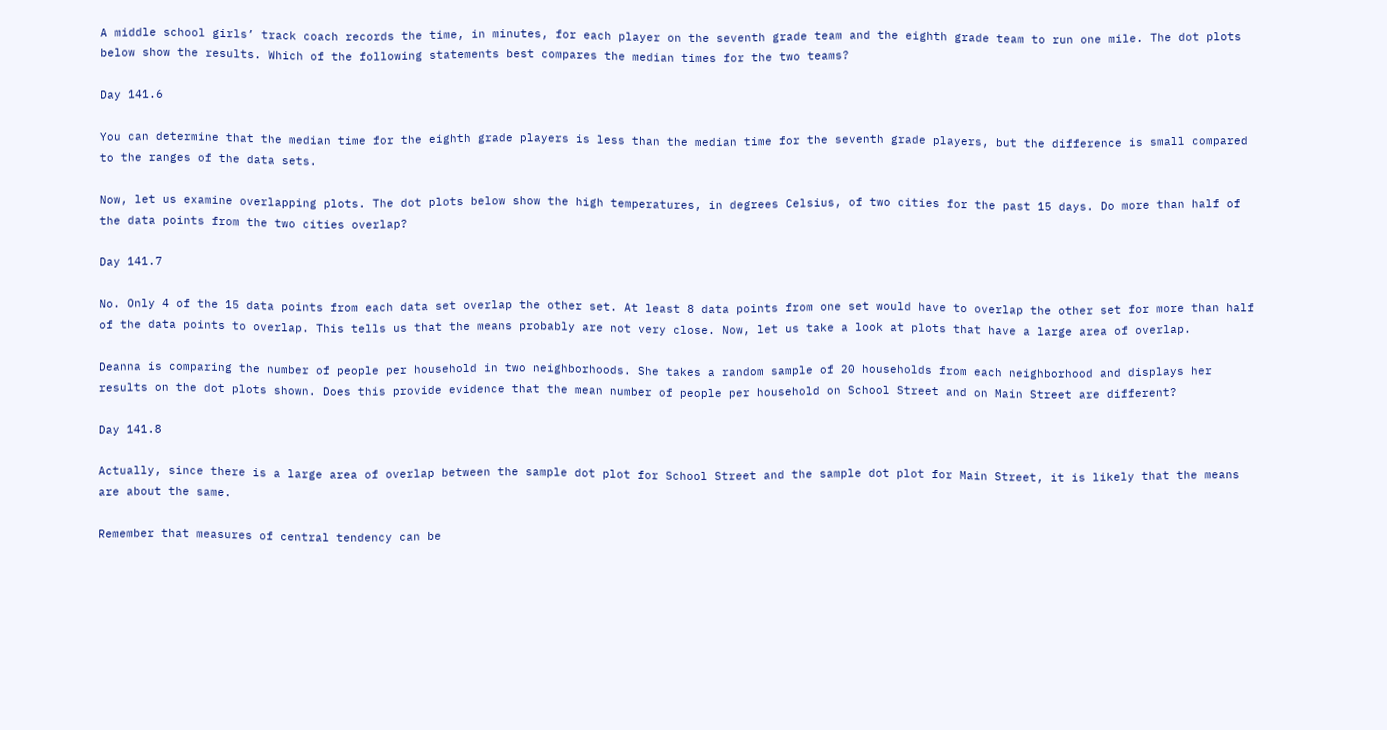A middle school girls’ track coach records the time, in minutes, for each player on the seventh grade team and the eighth grade team to run one mile. The dot plots below show the results. Which of the following statements best compares the median times for the two teams?

Day 141.6

You can determine that the median time for the eighth grade players is less than the median time for the seventh grade players, but the difference is small compared to the ranges of the data sets.

Now, let us examine overlapping plots. The dot plots below show the high temperatures, in degrees Celsius, of two cities for the past 15 days. Do more than half of the data points from the two cities overlap?

Day 141.7

No. Only 4 of the 15 data points from each data set overlap the other set. At least 8 data points from one set would have to overlap the other set for more than half of the data points to overlap. This tells us that the means probably are not very close. Now, let us take a look at plots that have a large area of overlap.

Deanna is comparing the number of people per household in two neighborhoods. She takes a random sample of 20 households from each neighborhood and displays her results on the dot plots shown. Does this provide evidence that the mean number of people per household on School Street and on Main Street are different?

Day 141.8

Actually, since there is a large area of overlap between the sample dot plot for School Street and the sample dot plot for Main Street, it is likely that the means are about the same.

Remember that measures of central tendency can be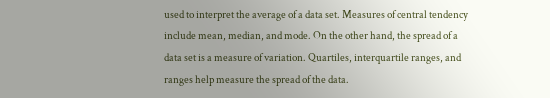used to interpret the average of a data set. Measures of central tendency include mean, median, and mode. On the other hand, the spread of a data set is a measure of variation. Quartiles, interquartile ranges, and ranges help measure the spread of the data.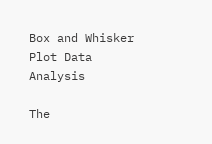Box and Whisker Plot Data Analysis

The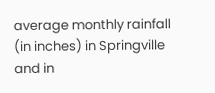average monthly rainfall (in inches) in Springville and in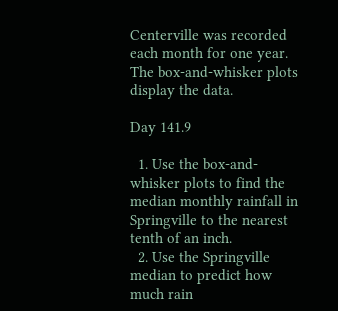Centerville was recorded each month for one year. The box-and-whisker plots display the data.

Day 141.9

  1. Use the box-and-whisker plots to find the median monthly rainfall in Springville to the nearest tenth of an inch.
  2. Use the Springville median to predict how much rain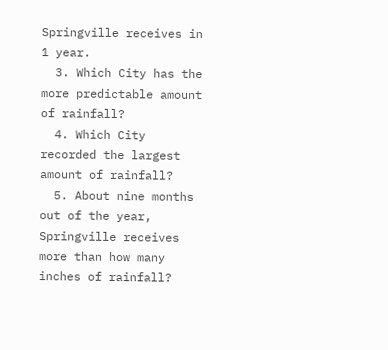Springville receives in 1 year.
  3. Which City has the more predictable amount of rainfall?
  4. Which City recorded the largest amount of rainfall?
  5. About nine months out of the year, Springville receives more than how many inches of rainfall?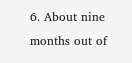6. About nine months out of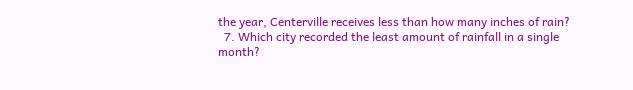the year, Centerville receives less than how many inches of rain?
  7. Which city recorded the least amount of rainfall in a single month?